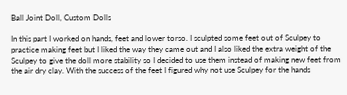Ball Joint Doll, Custom Dolls

In this part I worked on hands, feet and lower torso. I sculpted some feet out of Sculpey to practice making feet but I liked the way they came out and I also liked the extra weight of the Sculpey to give the doll more stability so I decided to use them instead of making new feet from the air dry clay. With the success of the feet I figured why not use Sculpey for the hands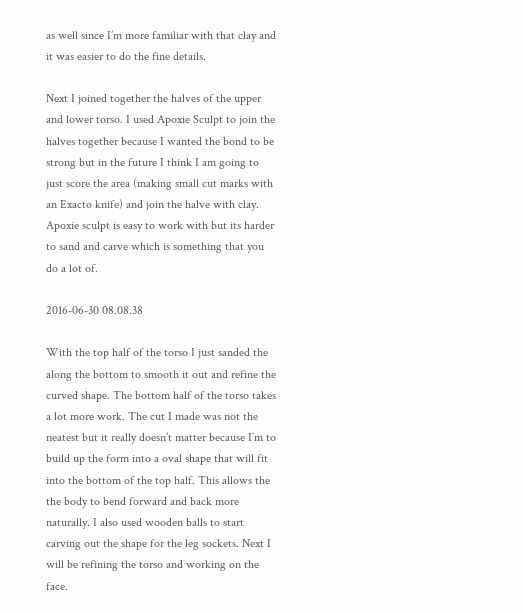as well since I’m more familiar with that clay and it was easier to do the fine details.

Next I joined together the halves of the upper and lower torso. I used Apoxie Sculpt to join the halves together because I wanted the bond to be strong but in the future I think I am going to just score the area (making small cut marks with an Exacto knife) and join the halve with clay. Apoxie sculpt is easy to work with but its harder to sand and carve which is something that you do a lot of.

2016-06-30 08.08.38

With the top half of the torso I just sanded the along the bottom to smooth it out and refine the curved shape. The bottom half of the torso takes a lot more work. The cut I made was not the neatest but it really doesn’t matter because I’m to build up the form into a oval shape that will fit into the bottom of the top half. This allows the the body to bend forward and back more naturally. I also used wooden balls to start carving out the shape for the leg sockets. Next I will be refining the torso and working on the face.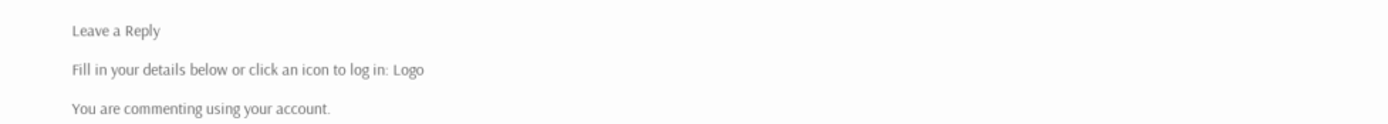Leave a Reply

Fill in your details below or click an icon to log in: Logo

You are commenting using your account.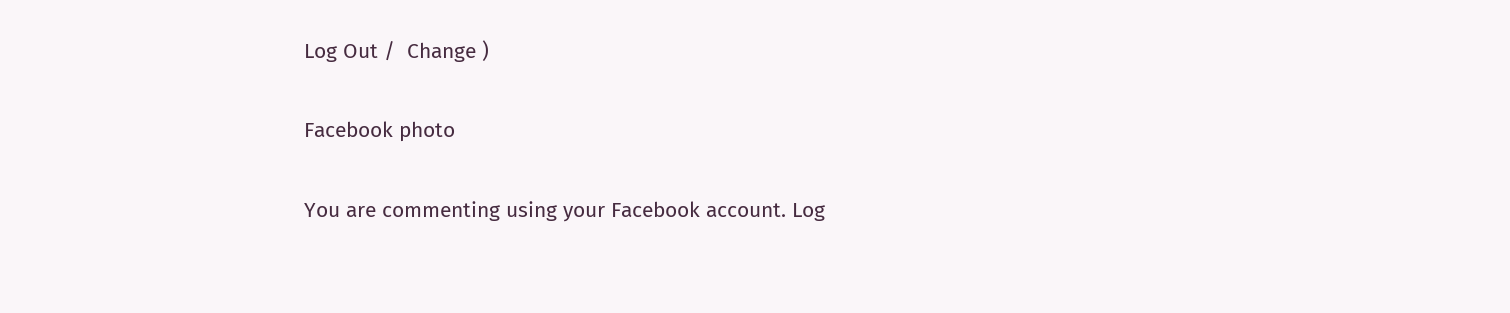Log Out /  Change )

Facebook photo

You are commenting using your Facebook account. Log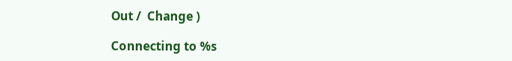Out /  Change )

Connecting to %s